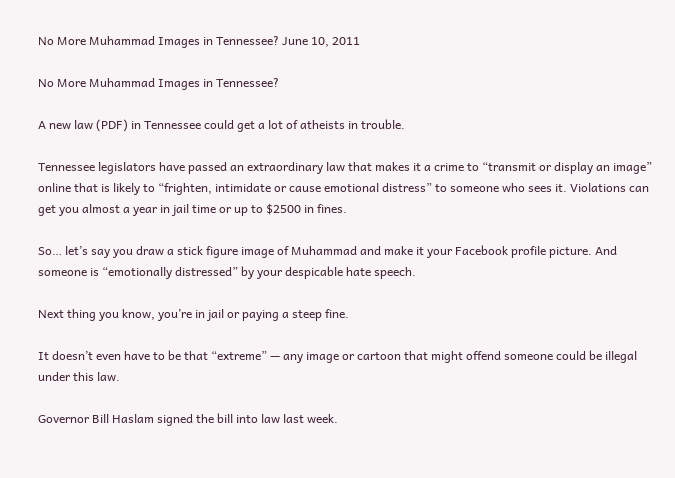No More Muhammad Images in Tennessee? June 10, 2011

No More Muhammad Images in Tennessee?

A new law (PDF) in Tennessee could get a lot of atheists in trouble.

Tennessee legislators have passed an extraordinary law that makes it a crime to “transmit or display an image” online that is likely to “frighten, intimidate or cause emotional distress” to someone who sees it. Violations can get you almost a year in jail time or up to $2500 in fines.

So… let’s say you draw a stick figure image of Muhammad and make it your Facebook profile picture. And someone is “emotionally distressed” by your despicable hate speech.

Next thing you know, you’re in jail or paying a steep fine.

It doesn’t even have to be that “extreme” — any image or cartoon that might offend someone could be illegal under this law.

Governor Bill Haslam signed the bill into law last week.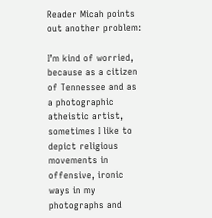Reader Micah points out another problem:

I’m kind of worried, because as a citizen of Tennessee and as a photographic atheistic artist, sometimes I like to depict religious movements in offensive, ironic ways in my photographs and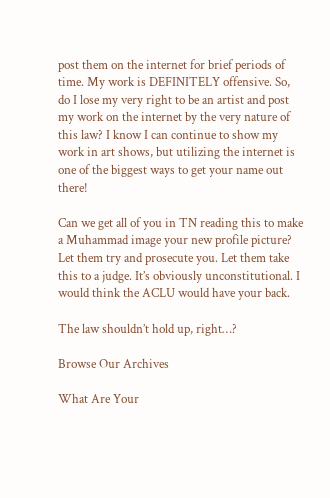post them on the internet for brief periods of time. My work is DEFINITELY offensive. So, do I lose my very right to be an artist and post my work on the internet by the very nature of this law? I know I can continue to show my work in art shows, but utilizing the internet is one of the biggest ways to get your name out there!

Can we get all of you in TN reading this to make a Muhammad image your new profile picture? Let them try and prosecute you. Let them take this to a judge. It’s obviously unconstitutional. I would think the ACLU would have your back.

The law shouldn’t hold up, right…?

Browse Our Archives

What Are Your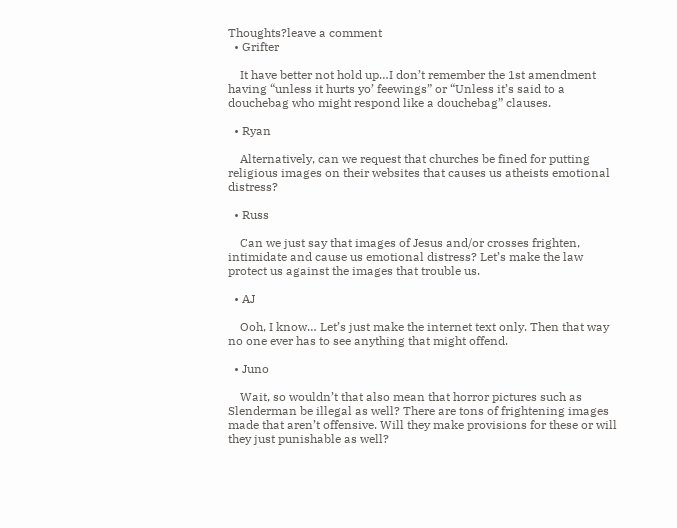Thoughts?leave a comment
  • Grifter

    It have better not hold up…I don’t remember the 1st amendment having “unless it hurts yo’ feewings” or “Unless it’s said to a douchebag who might respond like a douchebag” clauses.

  • Ryan

    Alternatively, can we request that churches be fined for putting religious images on their websites that causes us atheists emotional distress?

  • Russ

    Can we just say that images of Jesus and/or crosses frighten, intimidate and cause us emotional distress? Let’s make the law protect us against the images that trouble us.

  • AJ

    Ooh, I know… Let’s just make the internet text only. Then that way no one ever has to see anything that might offend.

  • Juno

    Wait, so wouldn’t that also mean that horror pictures such as Slenderman be illegal as well? There are tons of frightening images made that aren’t offensive. Will they make provisions for these or will they just punishable as well?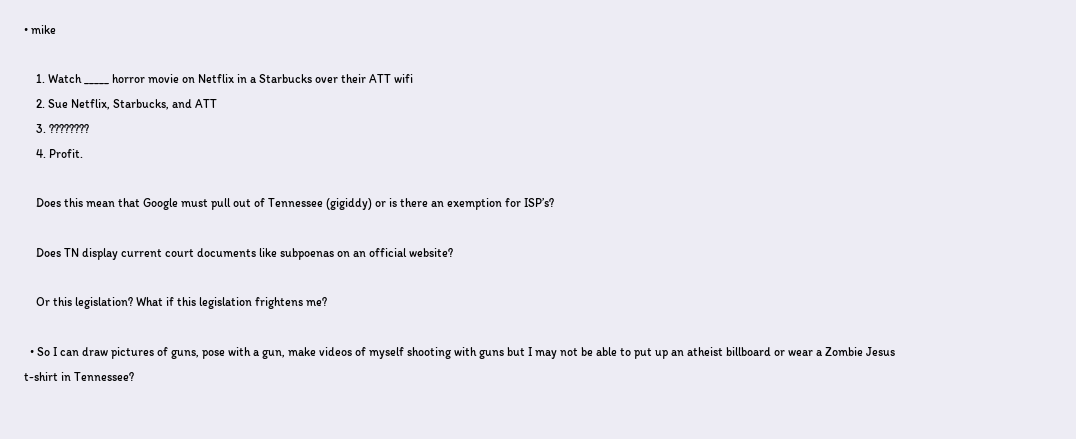• mike

    1. Watch _____ horror movie on Netflix in a Starbucks over their ATT wifi
    2. Sue Netflix, Starbucks, and ATT
    3. ????????
    4. Profit.

    Does this mean that Google must pull out of Tennessee (gigiddy) or is there an exemption for ISP’s?

    Does TN display current court documents like subpoenas on an official website?

    Or this legislation? What if this legislation frightens me?

  • So I can draw pictures of guns, pose with a gun, make videos of myself shooting with guns but I may not be able to put up an atheist billboard or wear a Zombie Jesus t-shirt in Tennessee?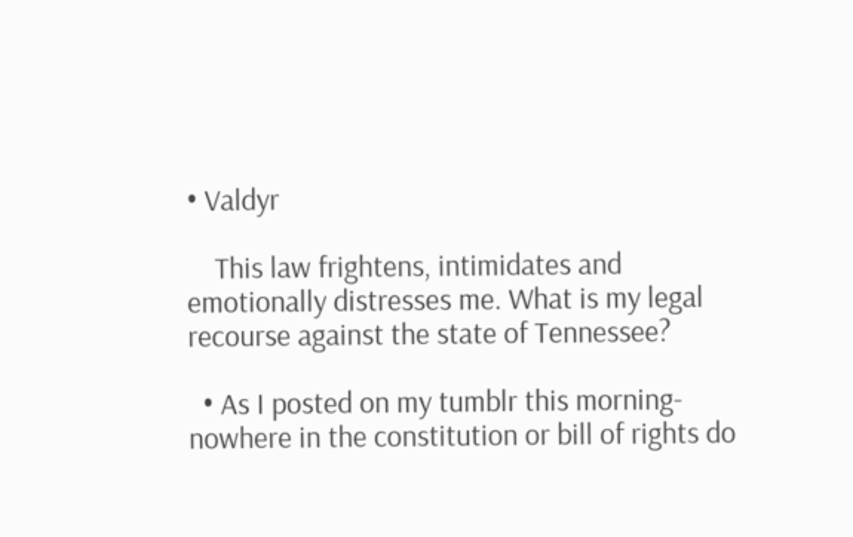• Valdyr

    This law frightens, intimidates and emotionally distresses me. What is my legal recourse against the state of Tennessee?

  • As I posted on my tumblr this morning- nowhere in the constitution or bill of rights do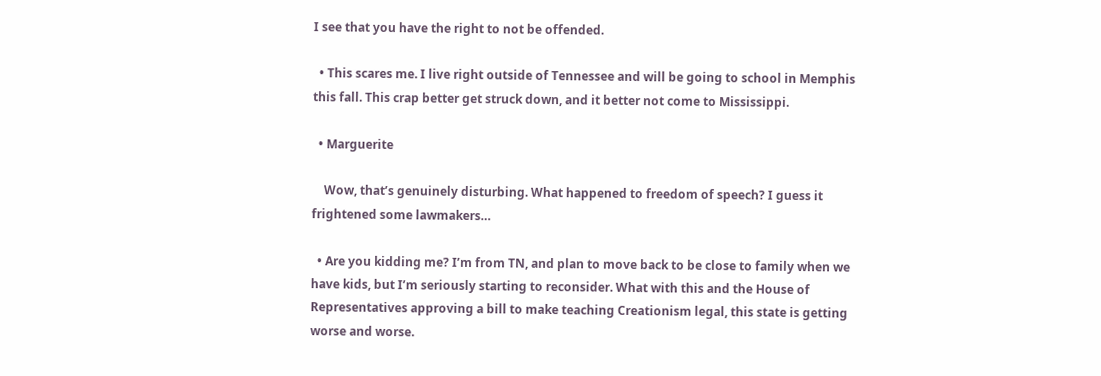I see that you have the right to not be offended.

  • This scares me. I live right outside of Tennessee and will be going to school in Memphis this fall. This crap better get struck down, and it better not come to Mississippi.

  • Marguerite

    Wow, that’s genuinely disturbing. What happened to freedom of speech? I guess it frightened some lawmakers…

  • Are you kidding me? I’m from TN, and plan to move back to be close to family when we have kids, but I’m seriously starting to reconsider. What with this and the House of Representatives approving a bill to make teaching Creationism legal, this state is getting worse and worse.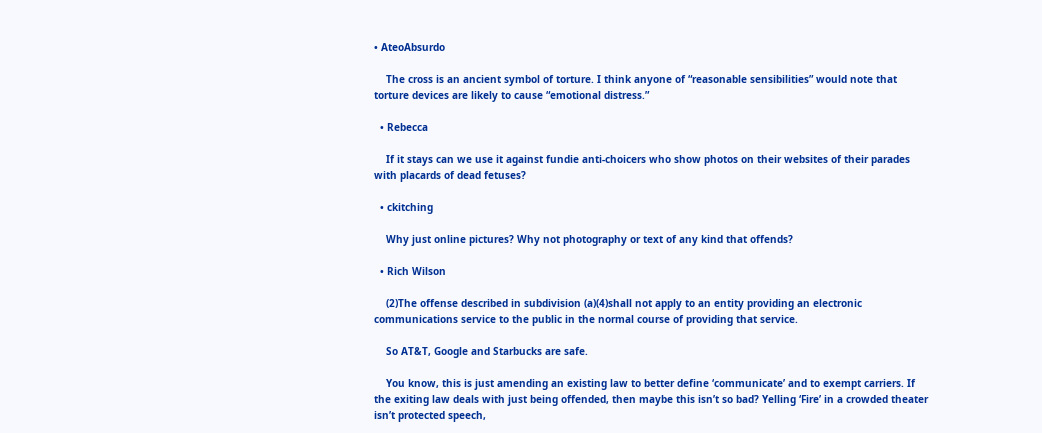• AteoAbsurdo

    The cross is an ancient symbol of torture. I think anyone of “reasonable sensibilities” would note that torture devices are likely to cause “emotional distress.”

  • Rebecca

    If it stays can we use it against fundie anti-choicers who show photos on their websites of their parades with placards of dead fetuses?

  • ckitching

    Why just online pictures? Why not photography or text of any kind that offends?

  • Rich Wilson

    (2)The offense described in subdivision (a)(4)shall not apply to an entity providing an electronic communications service to the public in the normal course of providing that service.

    So AT&T, Google and Starbucks are safe.

    You know, this is just amending an existing law to better define ‘communicate’ and to exempt carriers. If the exiting law deals with just being offended, then maybe this isn’t so bad? Yelling ‘Fire’ in a crowded theater isn’t protected speech,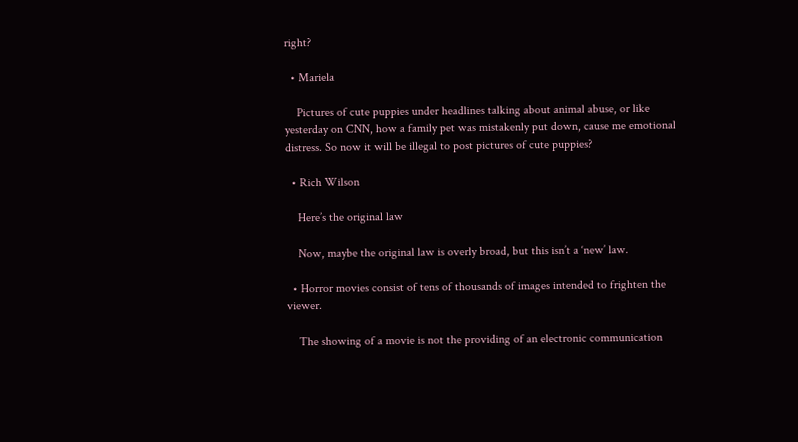right?

  • Mariela

    Pictures of cute puppies under headlines talking about animal abuse, or like yesterday on CNN, how a family pet was mistakenly put down, cause me emotional distress. So now it will be illegal to post pictures of cute puppies?

  • Rich Wilson

    Here’s the original law

    Now, maybe the original law is overly broad, but this isn’t a ‘new’ law.

  • Horror movies consist of tens of thousands of images intended to frighten the viewer.

    The showing of a movie is not the providing of an electronic communication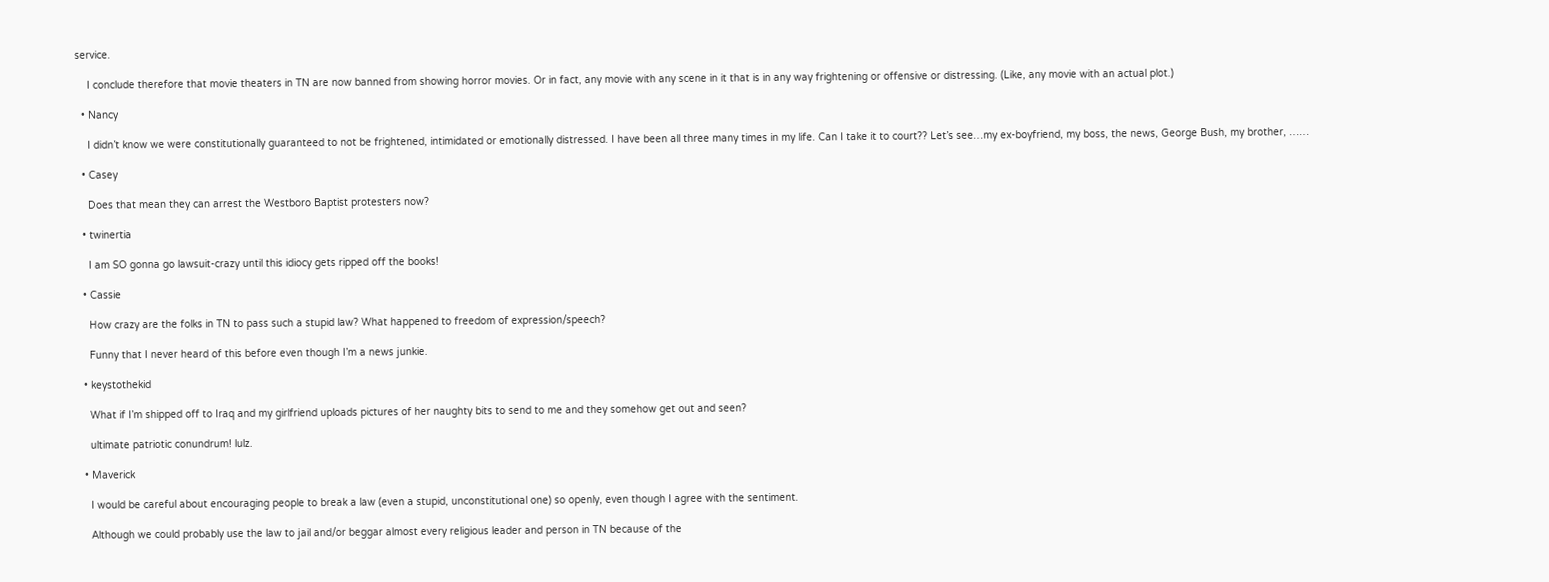service.

    I conclude therefore that movie theaters in TN are now banned from showing horror movies. Or in fact, any movie with any scene in it that is in any way frightening or offensive or distressing. (Like, any movie with an actual plot.)

  • Nancy

    I didn’t know we were constitutionally guaranteed to not be frightened, intimidated or emotionally distressed. I have been all three many times in my life. Can I take it to court?? Let’s see…my ex-boyfriend, my boss, the news, George Bush, my brother, ……

  • Casey

    Does that mean they can arrest the Westboro Baptist protesters now?

  • twinertia

    I am SO gonna go lawsuit-crazy until this idiocy gets ripped off the books!

  • Cassie

    How crazy are the folks in TN to pass such a stupid law? What happened to freedom of expression/speech?

    Funny that I never heard of this before even though I’m a news junkie.

  • keystothekid

    What if I’m shipped off to Iraq and my girlfriend uploads pictures of her naughty bits to send to me and they somehow get out and seen?

    ultimate patriotic conundrum! lulz.

  • Maverick

    I would be careful about encouraging people to break a law (even a stupid, unconstitutional one) so openly, even though I agree with the sentiment.

    Although we could probably use the law to jail and/or beggar almost every religious leader and person in TN because of the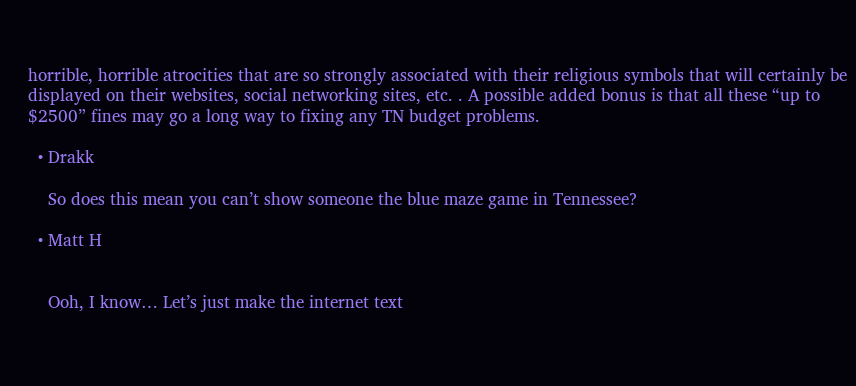horrible, horrible atrocities that are so strongly associated with their religious symbols that will certainly be displayed on their websites, social networking sites, etc. . A possible added bonus is that all these “up to $2500” fines may go a long way to fixing any TN budget problems.

  • Drakk

    So does this mean you can’t show someone the blue maze game in Tennessee?

  • Matt H


    Ooh, I know… Let’s just make the internet text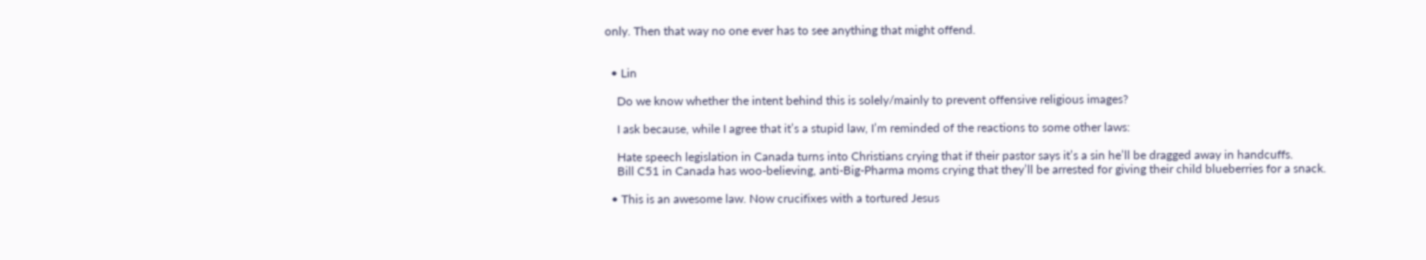only. Then that way no one ever has to see anything that might offend.


  • Lin

    Do we know whether the intent behind this is solely/mainly to prevent offensive religious images?

    I ask because, while I agree that it’s a stupid law, I’m reminded of the reactions to some other laws:

    Hate speech legislation in Canada turns into Christians crying that if their pastor says it’s a sin he’ll be dragged away in handcuffs.
    Bill C51 in Canada has woo-believing, anti-Big-Pharma moms crying that they’ll be arrested for giving their child blueberries for a snack.

  • This is an awesome law. Now crucifixes with a tortured Jesus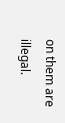on them are illegal.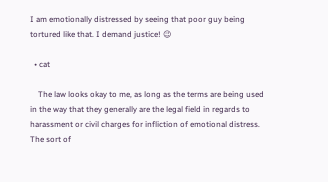I am emotionally distressed by seeing that poor guy being tortured like that. I demand justice! 😉

  • cat

    The law looks okay to me, as long as the terms are being used in the way that they generally are the legal field in regards to harassment or civil charges for infliction of emotional distress. The sort of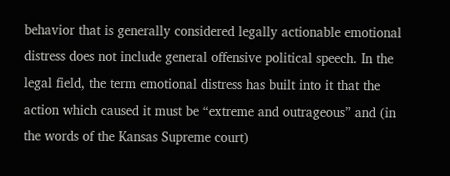behavior that is generally considered legally actionable emotional distress does not include general offensive political speech. In the legal field, the term emotional distress has built into it that the action which caused it must be “extreme and outrageous” and (in the words of the Kansas Supreme court)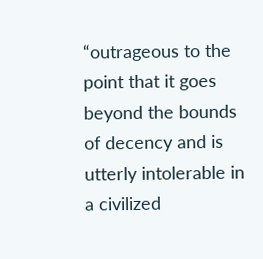“outrageous to the point that it goes beyond the bounds of decency and is utterly intolerable in a civilized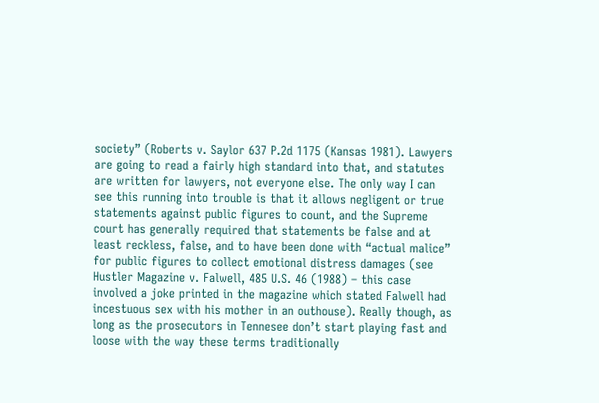society” (Roberts v. Saylor 637 P.2d 1175 (Kansas 1981). Lawyers are going to read a fairly high standard into that, and statutes are written for lawyers, not everyone else. The only way I can see this running into trouble is that it allows negligent or true statements against public figures to count, and the Supreme court has generally required that statements be false and at least reckless, false, and to have been done with “actual malice” for public figures to collect emotional distress damages (see Hustler Magazine v. Falwell, 485 U.S. 46 (1988) – this case involved a joke printed in the magazine which stated Falwell had incestuous sex with his mother in an outhouse). Really though, as long as the prosecutors in Tennesee don’t start playing fast and loose with the way these terms traditionally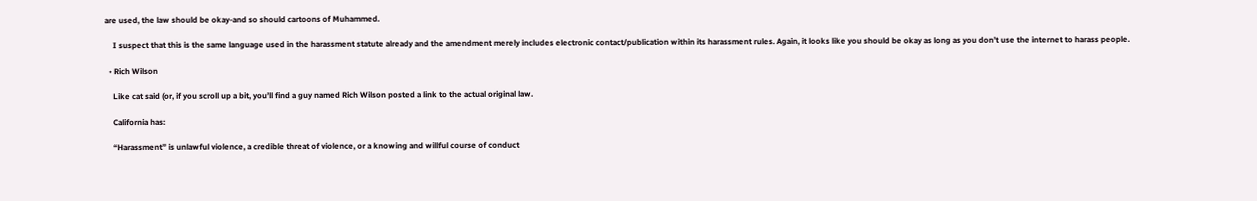are used, the law should be okay-and so should cartoons of Muhammed.

    I suspect that this is the same language used in the harassment statute already and the amendment merely includes electronic contact/publication within its harassment rules. Again, it looks like you should be okay as long as you don’t use the internet to harass people.

  • Rich Wilson

    Like cat said (or, if you scroll up a bit, you’ll find a guy named Rich Wilson posted a link to the actual original law.

    California has:

    “Harassment” is unlawful violence, a credible threat of violence, or a knowing and willful course of conduct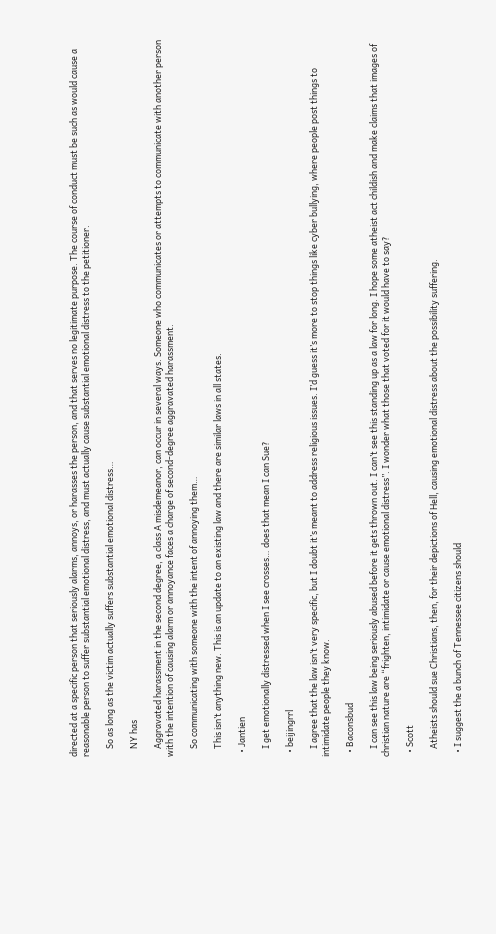directed at a specific person that seriously alarms, annoys, or harasses the person, and that serves no legitimate purpose. The course of conduct must be such as would cause a reasonable person to suffer substantial emotional distress, and must actually cause substantial emotional distress to the petitioner.

    So as long as the victim actually suffers substantial emotional distress…

    NY has

    Aggravated harassment in the second degree, a class A misdemeanor, can occur in several ways. Someone who communicates or attempts to communicate with another person with the intention of causing alarm or annoyance faces a charge of second-degree aggravated harassment.

    So communicating with someone with the intent of annoying them…

    This isn’t anything new. This is an update to an existing law and there are similar laws in all states.

  • Jantien

    I get emotionally distressed when I see crosses… does that mean I can Sue?

  • beijingrrl

    I agree that the law isn’t very specific, but I doubt it’s meant to address religious issues. I’d guess it’s more to stop things like cyber bullying, where people post things to intimidate people they know.

  • Baconsbud

    I can see this law being seriously abused before it gets thrown out. I can’t see this standing up as a law for long. I hope some atheist act childish and make claims that images of christian nature are “frighten, intimidate or cause emotional distress”. I wonder what those that voted for it would have to say?

  • Scott

    Atheists should sue Christians, then, for their depictions of Hell, causing emotional distress about the possibility suffering.

  • I suggest the a bunch of Tennessee citizens should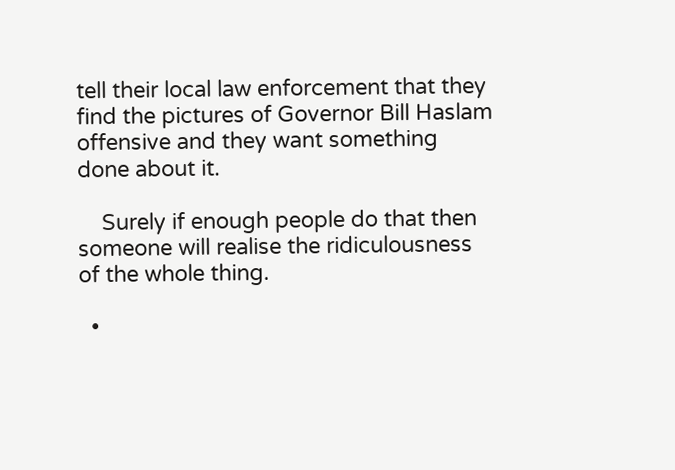tell their local law enforcement that they find the pictures of Governor Bill Haslam offensive and they want something done about it.

    Surely if enough people do that then someone will realise the ridiculousness of the whole thing.

  •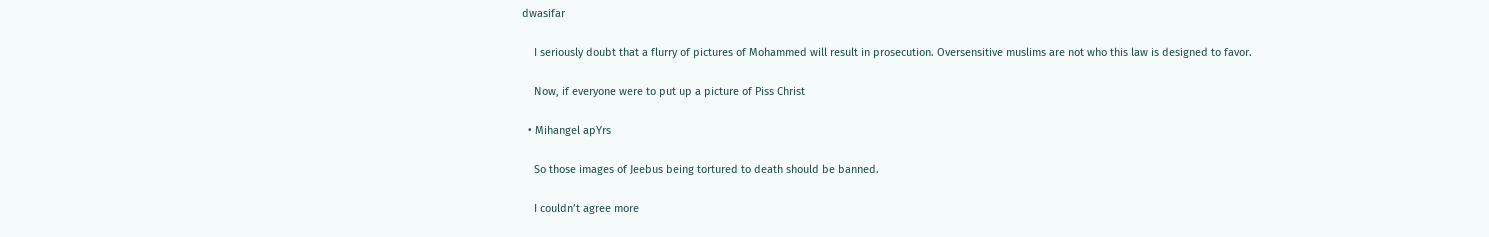dwasifar

    I seriously doubt that a flurry of pictures of Mohammed will result in prosecution. Oversensitive muslims are not who this law is designed to favor.

    Now, if everyone were to put up a picture of Piss Christ

  • Mihangel apYrs

    So those images of Jeebus being tortured to death should be banned.

    I couldn’t agree more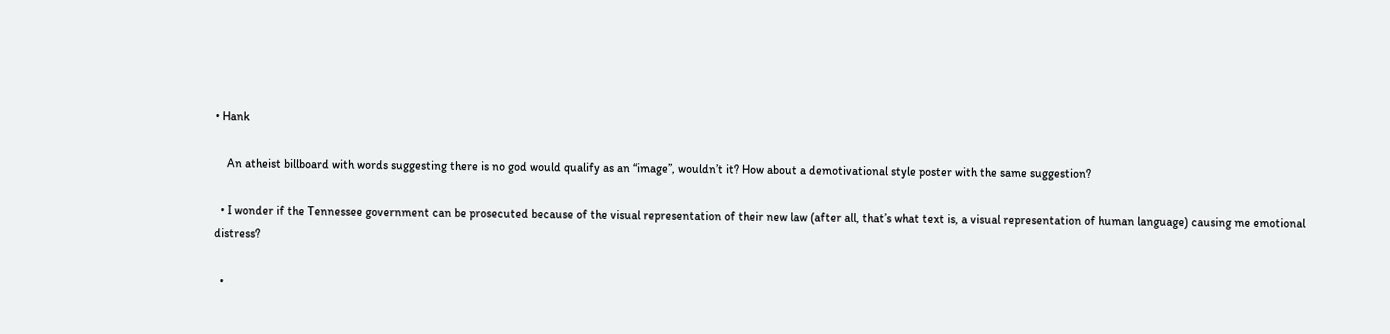• Hank

    An atheist billboard with words suggesting there is no god would qualify as an “image”, wouldn’t it? How about a demotivational style poster with the same suggestion?

  • I wonder if the Tennessee government can be prosecuted because of the visual representation of their new law (after all, that’s what text is, a visual representation of human language) causing me emotional distress?

  •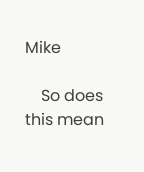Mike

    So does this mean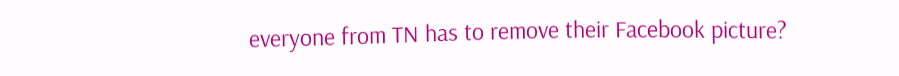everyone from TN has to remove their Facebook picture?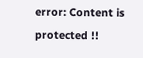error: Content is protected !!